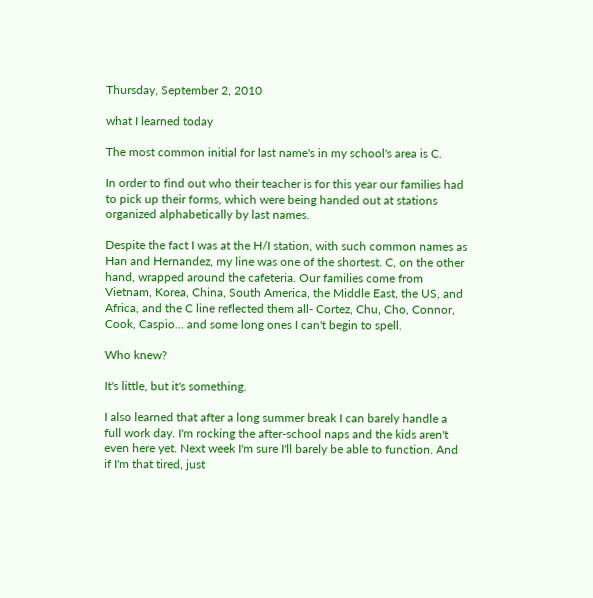Thursday, September 2, 2010

what I learned today

The most common initial for last name's in my school's area is C.

In order to find out who their teacher is for this year our families had to pick up their forms, which were being handed out at stations organized alphabetically by last names.

Despite the fact I was at the H/I station, with such common names as Han and Hernandez, my line was one of the shortest. C, on the other hand, wrapped around the cafeteria. Our families come from Vietnam, Korea, China, South America, the Middle East, the US, and Africa, and the C line reflected them all- Cortez, Chu, Cho, Connor, Cook, Caspio... and some long ones I can't begin to spell.

Who knew?

It's little, but it's something.

I also learned that after a long summer break I can barely handle a full work day. I'm rocking the after-school naps and the kids aren't even here yet. Next week I'm sure I'll barely be able to function. And if I'm that tired, just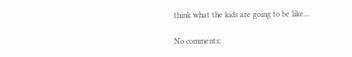think what the kids are going to be like...

No comments: